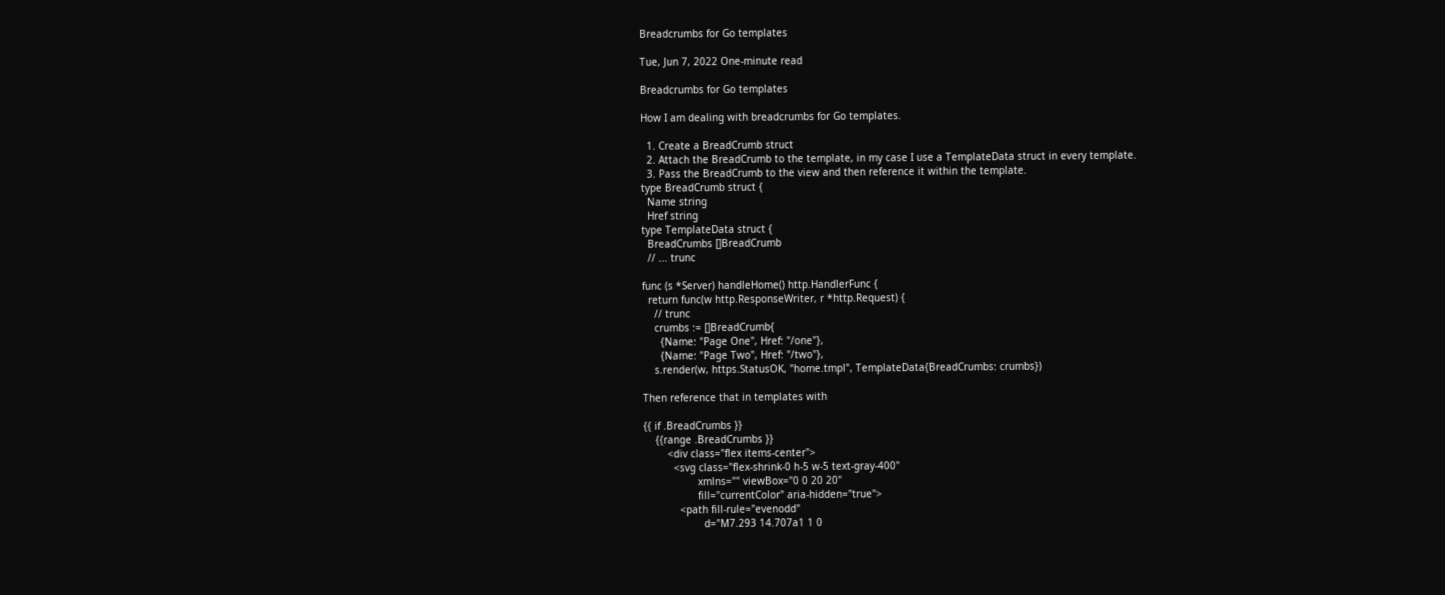Breadcrumbs for Go templates

Tue, Jun 7, 2022 One-minute read

Breadcrumbs for Go templates

How I am dealing with breadcrumbs for Go templates.

  1. Create a BreadCrumb struct
  2. Attach the BreadCrumb to the template, in my case I use a TemplateData struct in every template.
  3. Pass the BreadCrumb to the view and then reference it within the template.
type BreadCrumb struct {
  Name string
  Href string
type TemplateData struct {
  BreadCrumbs []BreadCrumb
  // ... trunc

func (s *Server) handleHome() http.HandlerFunc {
  return func(w http.ResponseWriter, r *http.Request) {
    // trunc
    crumbs := []BreadCrumb{
      {Name: "Page One", Href: "/one"},
      {Name: "Page Two", Href: "/two"},
    s.render(w, https.StatusOK, "home.tmpl", TemplateData{BreadCrumbs: crumbs})

Then reference that in templates with

{{ if .BreadCrumbs }}
    {{range .BreadCrumbs }}
        <div class="flex items-center">
          <svg class="flex-shrink-0 h-5 w-5 text-gray-400"
                  xmlns="" viewBox="0 0 20 20"
                  fill="currentColor" aria-hidden="true">
            <path fill-rule="evenodd"
                    d="M7.293 14.707a1 1 0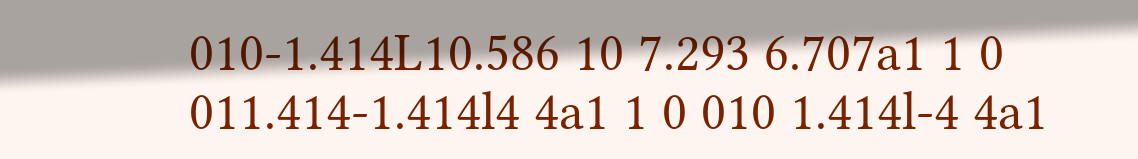010-1.414L10.586 10 7.293 6.707a1 1 0 011.414-1.414l4 4a1 1 0 010 1.414l-4 4a1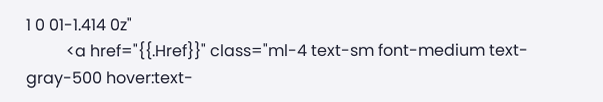1 0 01-1.414 0z"
          <a href="{{.Href}}" class="ml-4 text-sm font-medium text-gray-500 hover:text-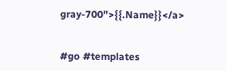gray-700">{{.Name}}</a>


#go #templates